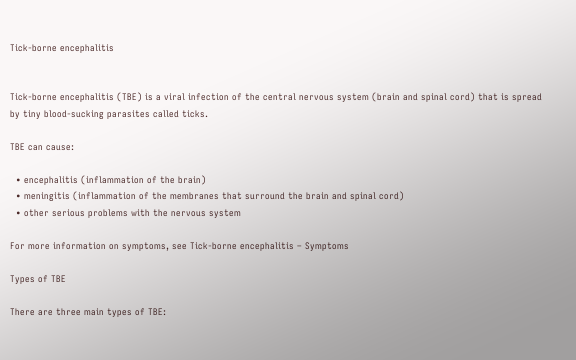Tick-borne encephalitis


Tick-borne encephalitis (TBE) is a viral infection of the central nervous system (brain and spinal cord) that is spread by tiny blood-sucking parasites called ticks.

TBE can cause:

  • encephalitis (inflammation of the brain)
  • meningitis (inflammation of the membranes that surround the brain and spinal cord)
  • other serious problems with the nervous system

For more information on symptoms, see Tick-borne encephalitis – Symptoms

Types of TBE

There are three main types of TBE: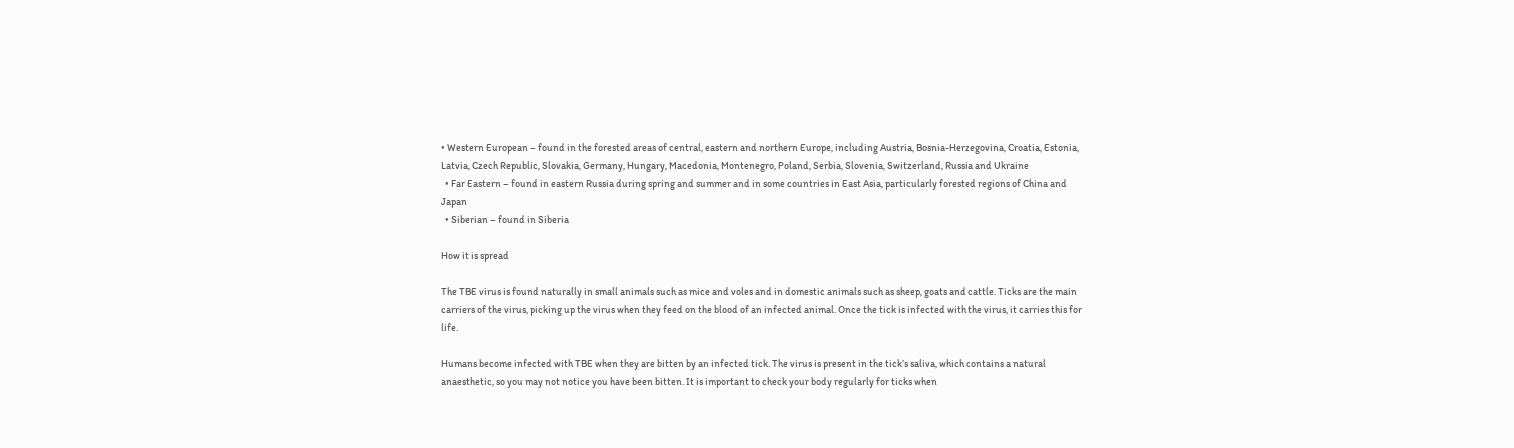• Western European – found in the forested areas of central, eastern and northern Europe, including Austria, Bosnia-Herzegovina, Croatia, Estonia, Latvia, Czech Republic, Slovakia, Germany, Hungary, Macedonia, Montenegro, Poland, Serbia, Slovenia, Switzerland, Russia and Ukraine
  • Far Eastern – found in eastern Russia during spring and summer and in some countries in East Asia, particularly forested regions of China and Japan
  • Siberian – found in Siberia

How it is spread

The TBE virus is found naturally in small animals such as mice and voles and in domestic animals such as sheep, goats and cattle. Ticks are the main carriers of the virus, picking up the virus when they feed on the blood of an infected animal. Once the tick is infected with the virus, it carries this for life.

Humans become infected with TBE when they are bitten by an infected tick. The virus is present in the tick’s saliva, which contains a natural anaesthetic, so you may not notice you have been bitten. It is important to check your body regularly for ticks when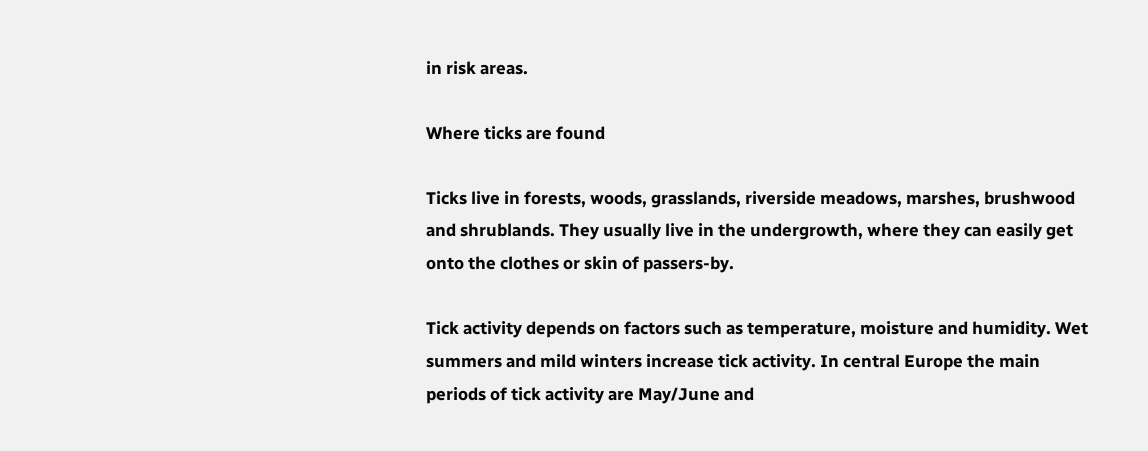in risk areas.

Where ticks are found

Ticks live in forests, woods, grasslands, riverside meadows, marshes, brushwood and shrublands. They usually live in the undergrowth, where they can easily get onto the clothes or skin of passers-by.

Tick activity depends on factors such as temperature, moisture and humidity. Wet summers and mild winters increase tick activity. In central Europe the main periods of tick activity are May/June and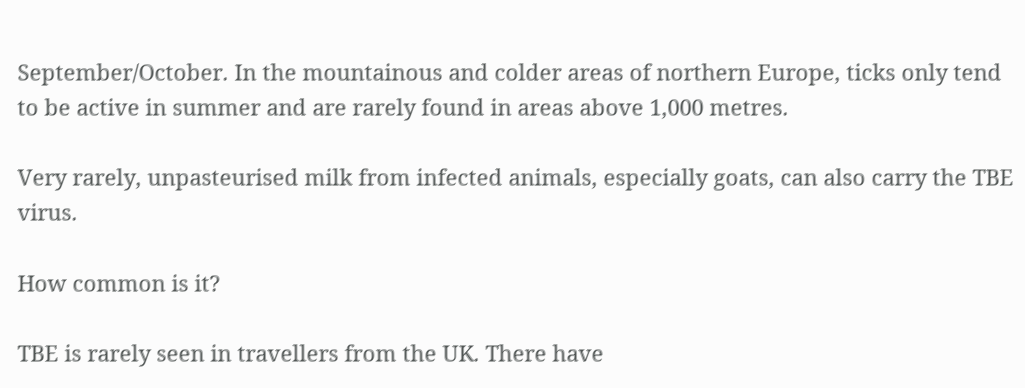September/October. In the mountainous and colder areas of northern Europe, ticks only tend to be active in summer and are rarely found in areas above 1,000 metres.

Very rarely, unpasteurised milk from infected animals, especially goats, can also carry the TBE virus.

How common is it?

TBE is rarely seen in travellers from the UK. There have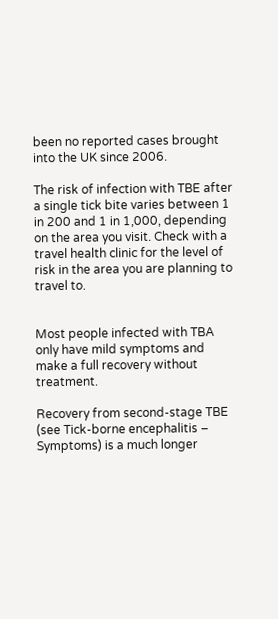been no reported cases brought into the UK since 2006.

The risk of infection with TBE after a single tick bite varies between 1 in 200 and 1 in 1,000, depending on the area you visit. Check with a travel health clinic for the level of risk in the area you are planning to travel to.


Most people infected with TBA only have mild symptoms and make a full recovery without treatment.

Recovery from second-stage TBE (see Tick-borne encephalitis – Symptoms) is a much longer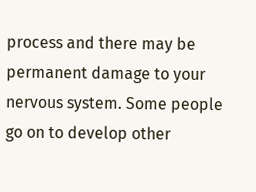process and there may be permanent damage to your nervous system. Some people go on to develop other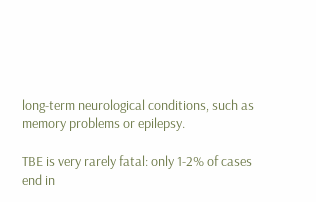long-term neurological conditions, such as memory problems or epilepsy.

TBE is very rarely fatal: only 1-2% of cases end in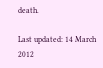death.

Last updated: 14 March 2012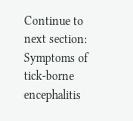Continue to next section: Symptoms of tick-borne encephalitis